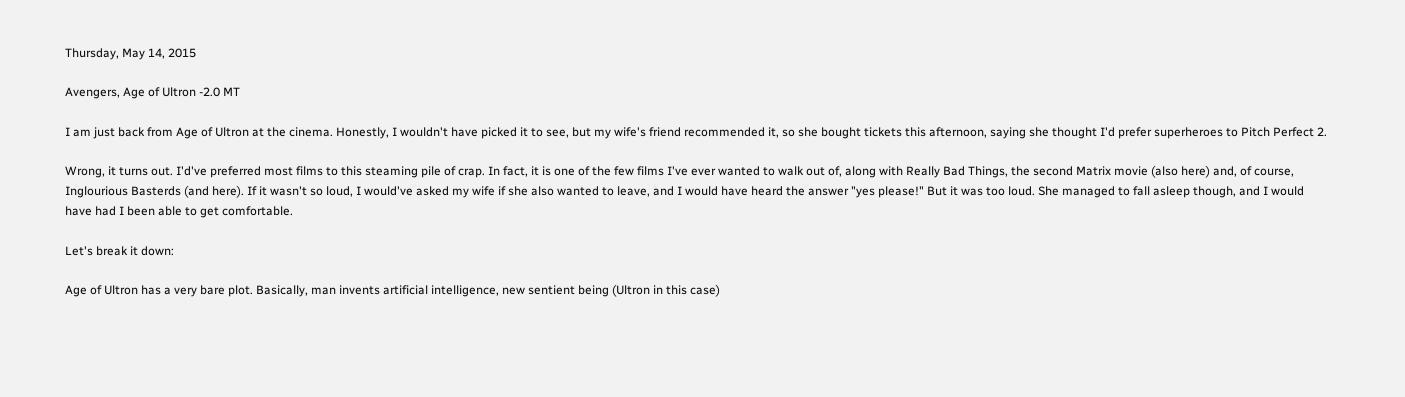Thursday, May 14, 2015

Avengers, Age of Ultron -2.0 MT

I am just back from Age of Ultron at the cinema. Honestly, I wouldn't have picked it to see, but my wife's friend recommended it, so she bought tickets this afternoon, saying she thought I'd prefer superheroes to Pitch Perfect 2.

Wrong, it turns out. I'd've preferred most films to this steaming pile of crap. In fact, it is one of the few films I've ever wanted to walk out of, along with Really Bad Things, the second Matrix movie (also here) and, of course, Inglourious Basterds (and here). If it wasn't so loud, I would've asked my wife if she also wanted to leave, and I would have heard the answer "yes please!" But it was too loud. She managed to fall asleep though, and I would have had I been able to get comfortable.

Let's break it down:

Age of Ultron has a very bare plot. Basically, man invents artificial intelligence, new sentient being (Ultron in this case)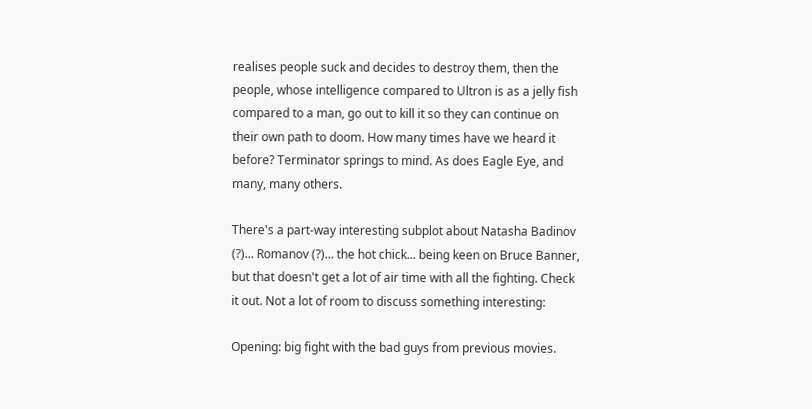realises people suck and decides to destroy them, then the people, whose intelligence compared to Ultron is as a jelly fish compared to a man, go out to kill it so they can continue on their own path to doom. How many times have we heard it before? Terminator springs to mind. As does Eagle Eye, and many, many others.

There's a part-way interesting subplot about Natasha Badinov (?)... Romanov (?)... the hot chick... being keen on Bruce Banner, but that doesn't get a lot of air time with all the fighting. Check it out. Not a lot of room to discuss something interesting:

Opening: big fight with the bad guys from previous movies.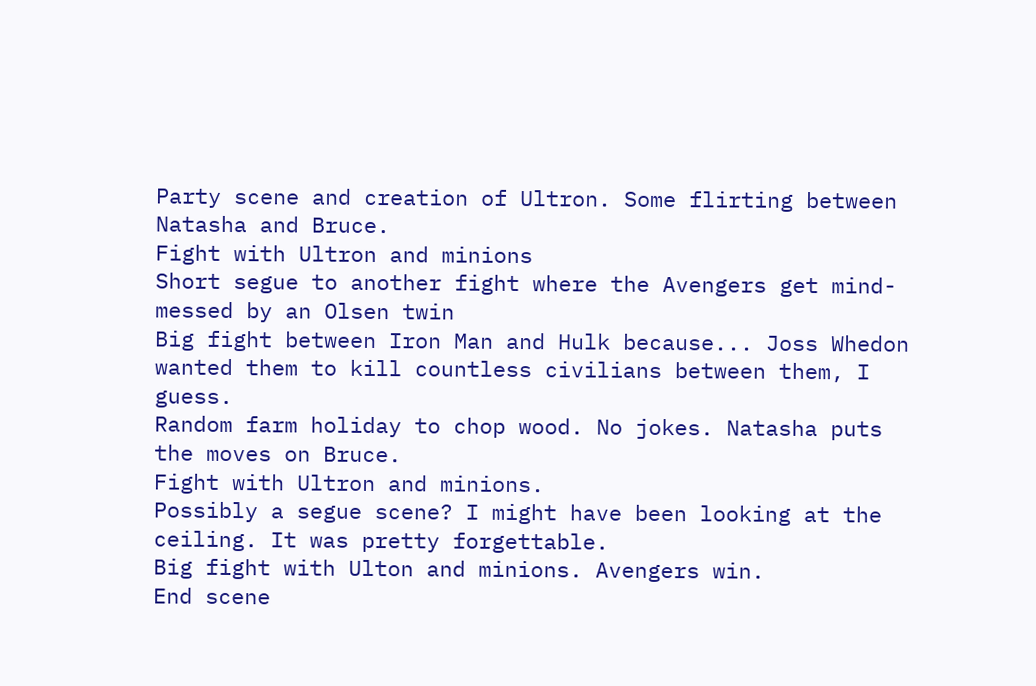Party scene and creation of Ultron. Some flirting between Natasha and Bruce.
Fight with Ultron and minions
Short segue to another fight where the Avengers get mind-messed by an Olsen twin
Big fight between Iron Man and Hulk because... Joss Whedon wanted them to kill countless civilians between them, I guess.
Random farm holiday to chop wood. No jokes. Natasha puts the moves on Bruce.
Fight with Ultron and minions.
Possibly a segue scene? I might have been looking at the ceiling. It was pretty forgettable.
Big fight with Ulton and minions. Avengers win.
End scene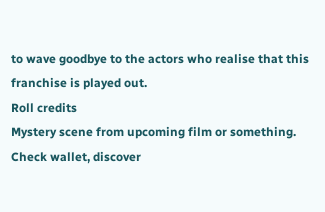to wave goodbye to the actors who realise that this franchise is played out.
Roll credits
Mystery scene from upcoming film or something.
Check wallet, discover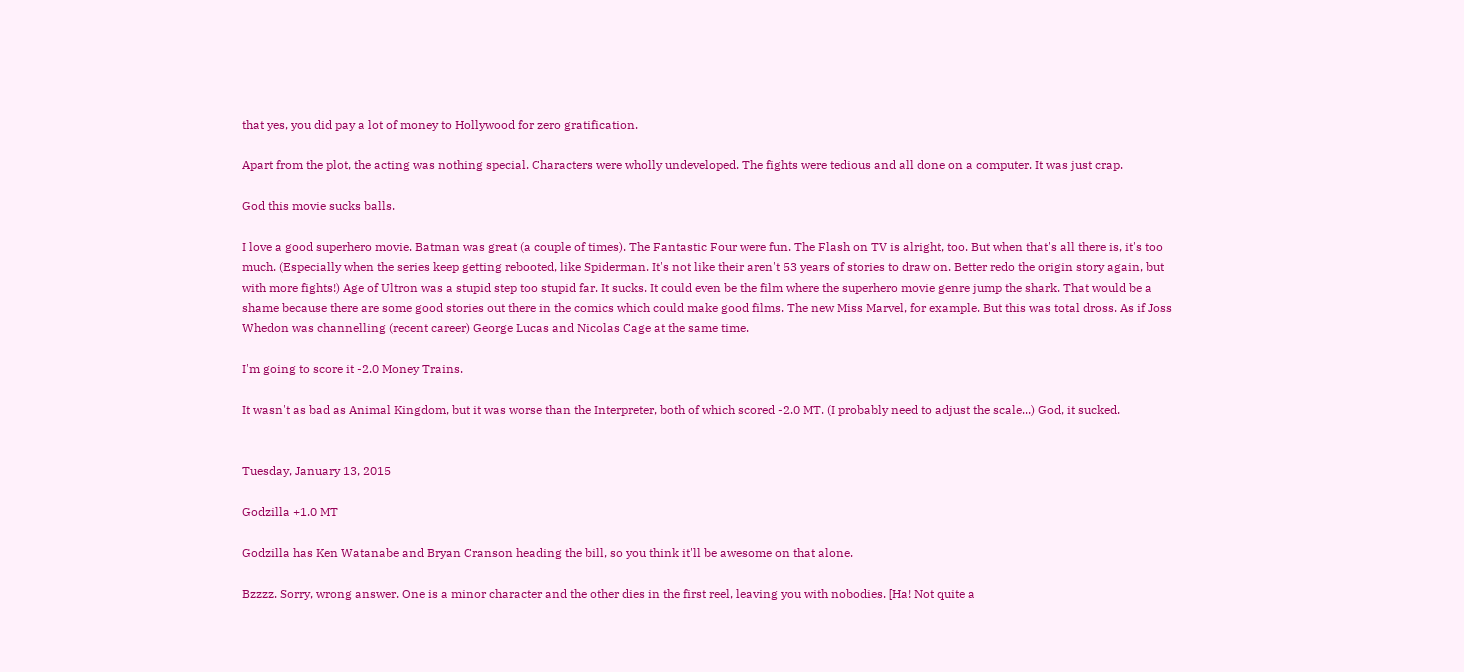that yes, you did pay a lot of money to Hollywood for zero gratification.

Apart from the plot, the acting was nothing special. Characters were wholly undeveloped. The fights were tedious and all done on a computer. It was just crap.

God this movie sucks balls.

I love a good superhero movie. Batman was great (a couple of times). The Fantastic Four were fun. The Flash on TV is alright, too. But when that's all there is, it's too much. (Especially when the series keep getting rebooted, like Spiderman. It's not like their aren't 53 years of stories to draw on. Better redo the origin story again, but with more fights!) Age of Ultron was a stupid step too stupid far. It sucks. It could even be the film where the superhero movie genre jump the shark. That would be a shame because there are some good stories out there in the comics which could make good films. The new Miss Marvel, for example. But this was total dross. As if Joss Whedon was channelling (recent career) George Lucas and Nicolas Cage at the same time.

I'm going to score it -2.0 Money Trains.

It wasn't as bad as Animal Kingdom, but it was worse than the Interpreter, both of which scored -2.0 MT. (I probably need to adjust the scale...) God, it sucked.


Tuesday, January 13, 2015

Godzilla +1.0 MT

Godzilla has Ken Watanabe and Bryan Cranson heading the bill, so you think it'll be awesome on that alone.

Bzzzz. Sorry, wrong answer. One is a minor character and the other dies in the first reel, leaving you with nobodies. [Ha! Not quite a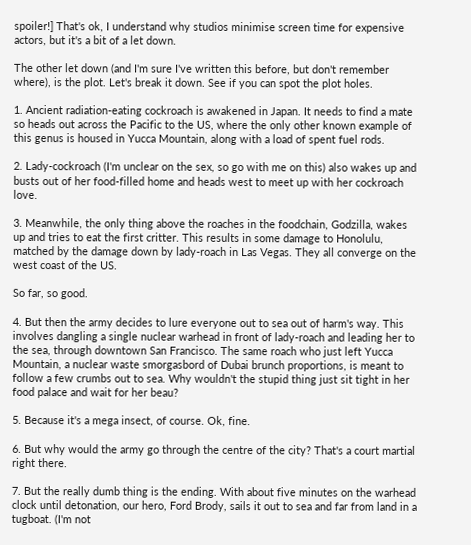spoiler!] That's ok, I understand why studios minimise screen time for expensive actors, but it's a bit of a let down.

The other let down (and I'm sure I've written this before, but don't remember where), is the plot. Let's break it down. See if you can spot the plot holes.

1. Ancient radiation-eating cockroach is awakened in Japan. It needs to find a mate so heads out across the Pacific to the US, where the only other known example of this genus is housed in Yucca Mountain, along with a load of spent fuel rods.

2. Lady-cockroach (I'm unclear on the sex, so go with me on this) also wakes up and busts out of her food-filled home and heads west to meet up with her cockroach love.

3. Meanwhile, the only thing above the roaches in the foodchain, Godzilla, wakes up and tries to eat the first critter. This results in some damage to Honolulu, matched by the damage down by lady-roach in Las Vegas. They all converge on the west coast of the US.

So far, so good.

4. But then the army decides to lure everyone out to sea out of harm's way. This involves dangling a single nuclear warhead in front of lady-roach and leading her to the sea, through downtown San Francisco. The same roach who just left Yucca Mountain, a nuclear waste smorgasbord of Dubai brunch proportions, is meant to follow a few crumbs out to sea. Why wouldn't the stupid thing just sit tight in her food palace and wait for her beau?

5. Because it's a mega insect, of course. Ok, fine.

6. But why would the army go through the centre of the city? That's a court martial right there.

7. But the really dumb thing is the ending. With about five minutes on the warhead clock until detonation, our hero, Ford Brody, sails it out to sea and far from land in a tugboat. (I'm not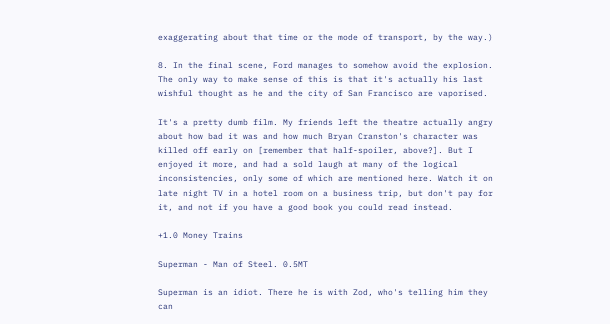exaggerating about that time or the mode of transport, by the way.)

8. In the final scene, Ford manages to somehow avoid the explosion. The only way to make sense of this is that it's actually his last wishful thought as he and the city of San Francisco are vaporised.

It's a pretty dumb film. My friends left the theatre actually angry about how bad it was and how much Bryan Cranston's character was killed off early on [remember that half-spoiler, above?]. But I enjoyed it more, and had a sold laugh at many of the logical inconsistencies, only some of which are mentioned here. Watch it on late night TV in a hotel room on a business trip, but don't pay for it, and not if you have a good book you could read instead.

+1.0 Money Trains

Superman - Man of Steel. 0.5MT

Superman is an idiot. There he is with Zod, who's telling him they can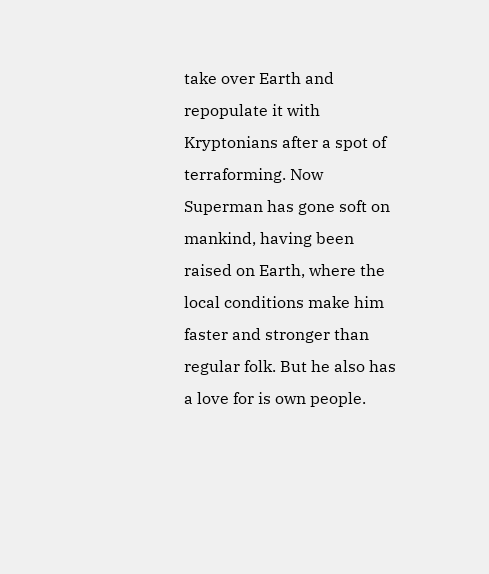take over Earth and repopulate it with Kryptonians after a spot of terraforming. Now Superman has gone soft on mankind, having been raised on Earth, where the local conditions make him faster and stronger than regular folk. But he also has a love for is own people.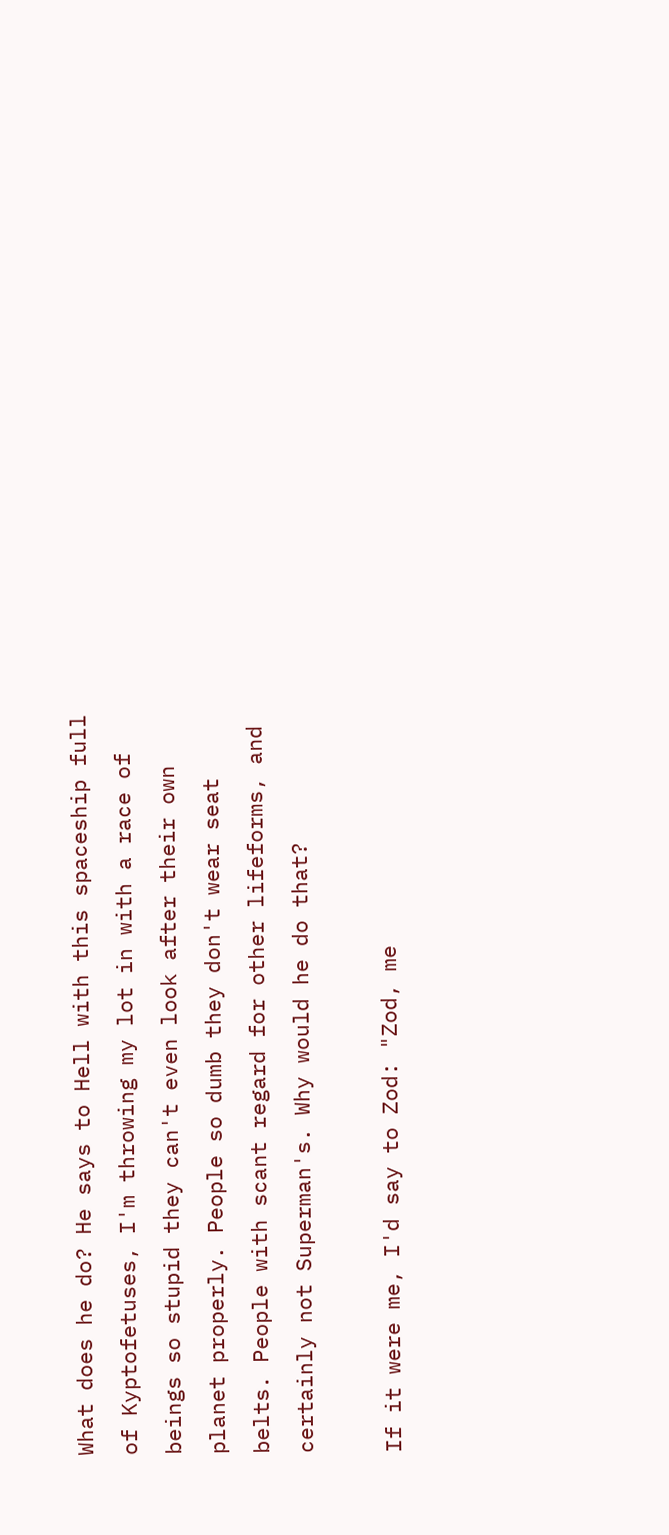What does he do? He says to Hell with this spaceship full of Kyptofetuses, I'm throwing my lot in with a race of beings so stupid they can't even look after their own planet properly. People so dumb they don't wear seat belts. People with scant regard for other lifeforms, and certainly not Superman's. Why would he do that?

If it were me, I'd say to Zod: "Zod, me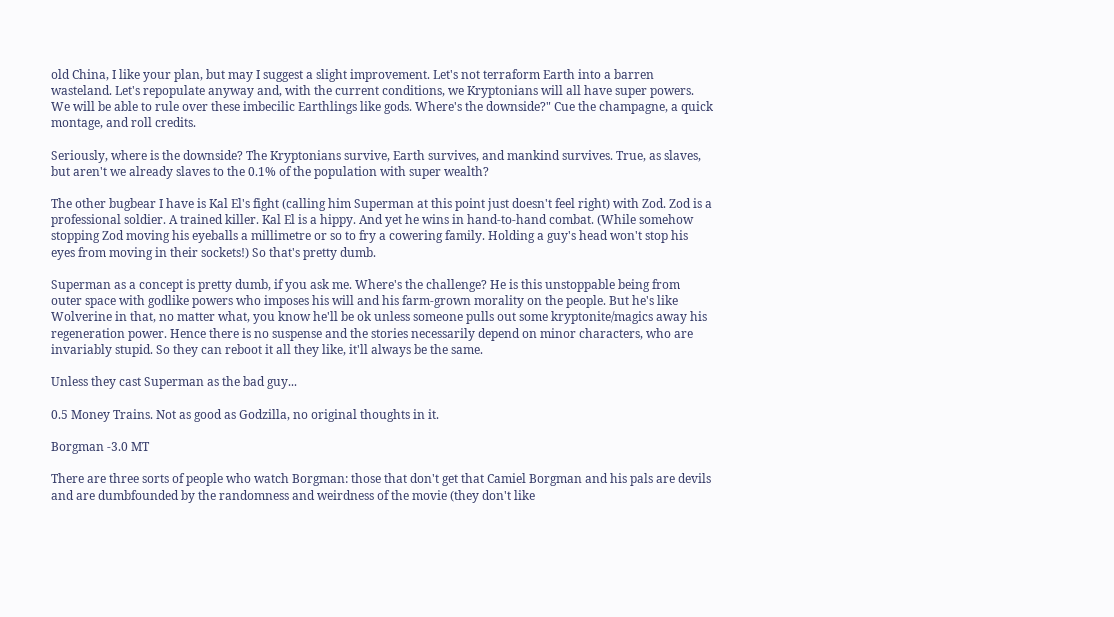old China, I like your plan, but may I suggest a slight improvement. Let's not terraform Earth into a barren wasteland. Let's repopulate anyway and, with the current conditions, we Kryptonians will all have super powers. We will be able to rule over these imbecilic Earthlings like gods. Where's the downside?" Cue the champagne, a quick montage, and roll credits.

Seriously, where is the downside? The Kryptonians survive, Earth survives, and mankind survives. True, as slaves, but aren't we already slaves to the 0.1% of the population with super wealth?

The other bugbear I have is Kal El's fight (calling him Superman at this point just doesn't feel right) with Zod. Zod is a professional soldier. A trained killer. Kal El is a hippy. And yet he wins in hand-to-hand combat. (While somehow stopping Zod moving his eyeballs a millimetre or so to fry a cowering family. Holding a guy's head won't stop his eyes from moving in their sockets!) So that's pretty dumb.

Superman as a concept is pretty dumb, if you ask me. Where's the challenge? He is this unstoppable being from outer space with godlike powers who imposes his will and his farm-grown morality on the people. But he's like Wolverine in that, no matter what, you know he'll be ok unless someone pulls out some kryptonite/magics away his regeneration power. Hence there is no suspense and the stories necessarily depend on minor characters, who are invariably stupid. So they can reboot it all they like, it'll always be the same.

Unless they cast Superman as the bad guy...

0.5 Money Trains. Not as good as Godzilla, no original thoughts in it.

Borgman -3.0 MT

There are three sorts of people who watch Borgman: those that don't get that Camiel Borgman and his pals are devils and are dumbfounded by the randomness and weirdness of the movie (they don't like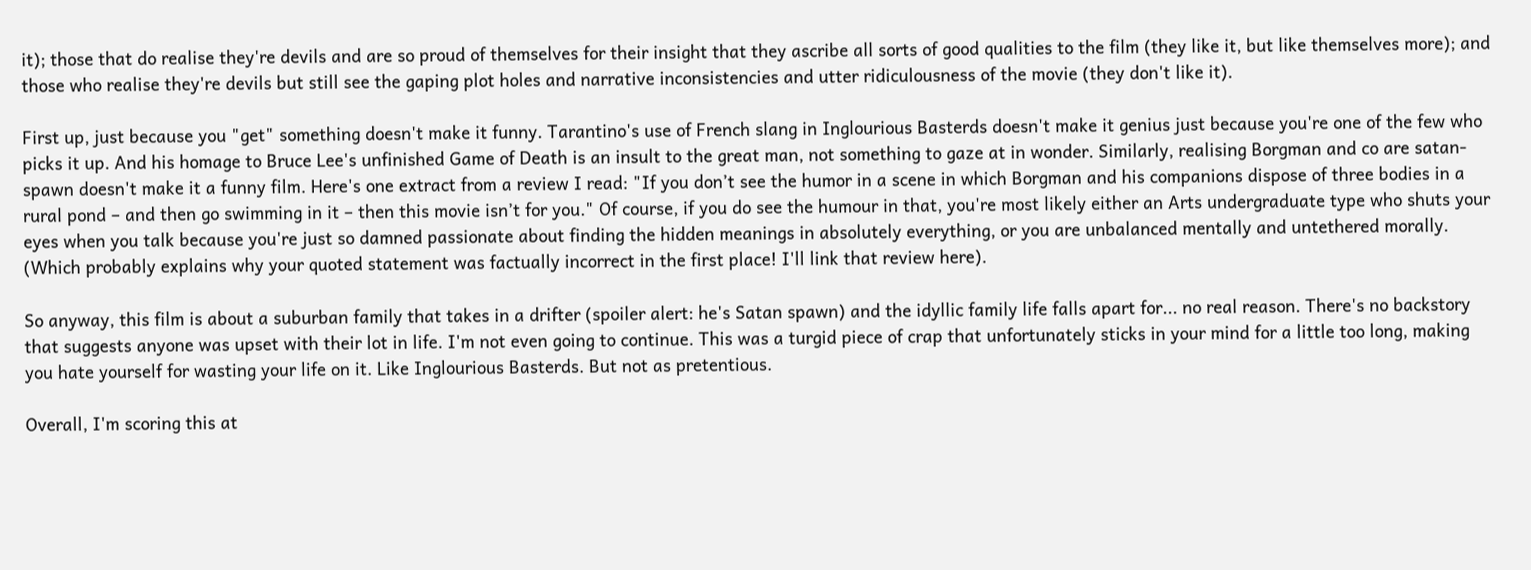it); those that do realise they're devils and are so proud of themselves for their insight that they ascribe all sorts of good qualities to the film (they like it, but like themselves more); and those who realise they're devils but still see the gaping plot holes and narrative inconsistencies and utter ridiculousness of the movie (they don't like it).

First up, just because you "get" something doesn't make it funny. Tarantino's use of French slang in Inglourious Basterds doesn't make it genius just because you're one of the few who picks it up. And his homage to Bruce Lee's unfinished Game of Death is an insult to the great man, not something to gaze at in wonder. Similarly, realising Borgman and co are satan-spawn doesn't make it a funny film. Here's one extract from a review I read: "If you don’t see the humor in a scene in which Borgman and his companions dispose of three bodies in a rural pond – and then go swimming in it – then this movie isn’t for you." Of course, if you do see the humour in that, you're most likely either an Arts undergraduate type who shuts your eyes when you talk because you're just so damned passionate about finding the hidden meanings in absolutely everything, or you are unbalanced mentally and untethered morally. (Which probably explains why your quoted statement was factually incorrect in the first place! I'll link that review here).

So anyway, this film is about a suburban family that takes in a drifter (spoiler alert: he's Satan spawn) and the idyllic family life falls apart for... no real reason. There's no backstory that suggests anyone was upset with their lot in life. I'm not even going to continue. This was a turgid piece of crap that unfortunately sticks in your mind for a little too long, making you hate yourself for wasting your life on it. Like Inglourious Basterds. But not as pretentious.

Overall, I'm scoring this at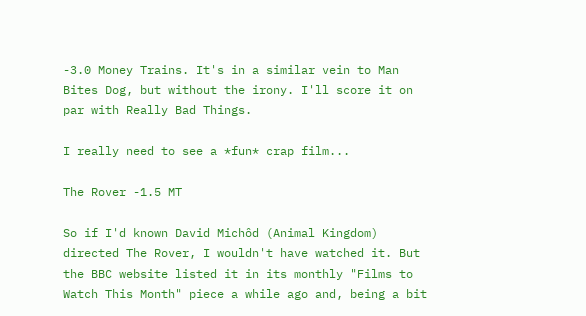-3.0 Money Trains. It's in a similar vein to Man Bites Dog, but without the irony. I'll score it on par with Really Bad Things.

I really need to see a *fun* crap film...

The Rover -1.5 MT

So if I'd known David Michôd (Animal Kingdom) directed The Rover, I wouldn't have watched it. But the BBC website listed it in its monthly "Films to Watch This Month" piece a while ago and, being a bit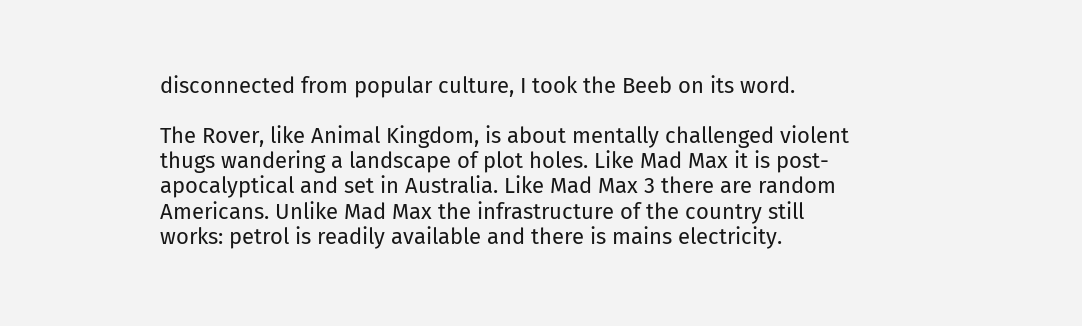disconnected from popular culture, I took the Beeb on its word.

The Rover, like Animal Kingdom, is about mentally challenged violent thugs wandering a landscape of plot holes. Like Mad Max it is post-apocalyptical and set in Australia. Like Mad Max 3 there are random Americans. Unlike Mad Max the infrastructure of the country still works: petrol is readily available and there is mains electricity.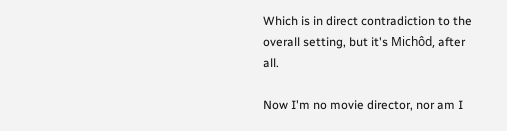Which is in direct contradiction to the overall setting, but it's Michôd, after all.

Now I'm no movie director, nor am I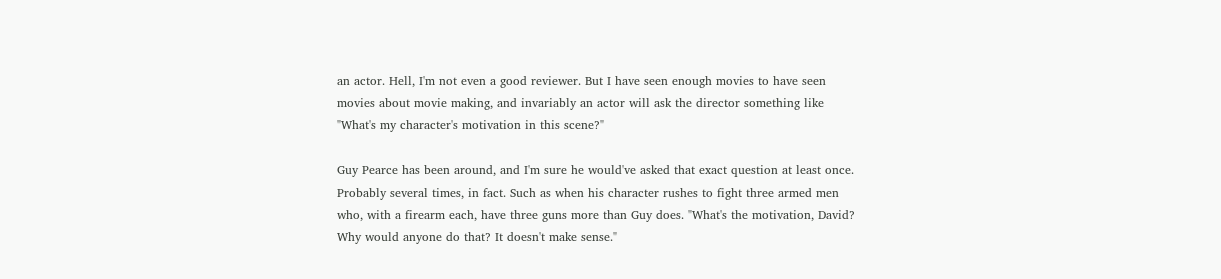an actor. Hell, I'm not even a good reviewer. But I have seen enough movies to have seen movies about movie making, and invariably an actor will ask the director something like "What's my character's motivation in this scene?"

Guy Pearce has been around, and I'm sure he would've asked that exact question at least once. Probably several times, in fact. Such as when his character rushes to fight three armed men who, with a firearm each, have three guns more than Guy does. "What's the motivation, David? Why would anyone do that? It doesn't make sense."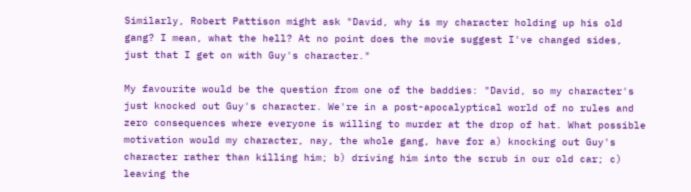Similarly, Robert Pattison might ask "David, why is my character holding up his old gang? I mean, what the hell? At no point does the movie suggest I've changed sides, just that I get on with Guy's character."

My favourite would be the question from one of the baddies: "David, so my character's just knocked out Guy's character. We're in a post-apocalyptical world of no rules and zero consequences where everyone is willing to murder at the drop of hat. What possible motivation would my character, nay, the whole gang, have for a) knocking out Guy's character rather than killing him; b) driving him into the scrub in our old car; c) leaving the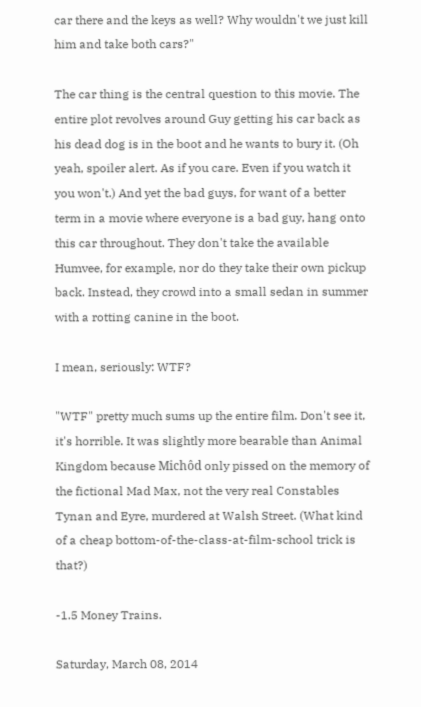car there and the keys as well? Why wouldn't we just kill him and take both cars?"

The car thing is the central question to this movie. The entire plot revolves around Guy getting his car back as his dead dog is in the boot and he wants to bury it. (Oh yeah, spoiler alert. As if you care. Even if you watch it you won't.) And yet the bad guys, for want of a better term in a movie where everyone is a bad guy, hang onto this car throughout. They don't take the available Humvee, for example, nor do they take their own pickup back. Instead, they crowd into a small sedan in summer with a rotting canine in the boot.

I mean, seriously: WTF?

"WTF" pretty much sums up the entire film. Don't see it, it's horrible. It was slightly more bearable than Animal Kingdom because Michôd only pissed on the memory of the fictional Mad Max, not the very real Constables Tynan and Eyre, murdered at Walsh Street. (What kind of a cheap bottom-of-the-class-at-film-school trick is that?)

-1.5 Money Trains.

Saturday, March 08, 2014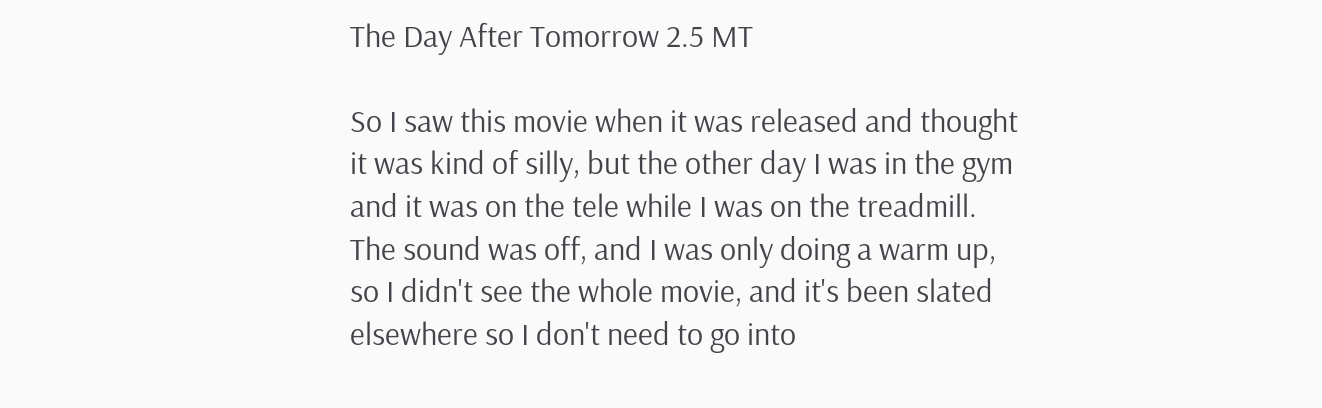The Day After Tomorrow 2.5 MT

So I saw this movie when it was released and thought it was kind of silly, but the other day I was in the gym and it was on the tele while I was on the treadmill. The sound was off, and I was only doing a warm up, so I didn't see the whole movie, and it's been slated elsewhere so I don't need to go into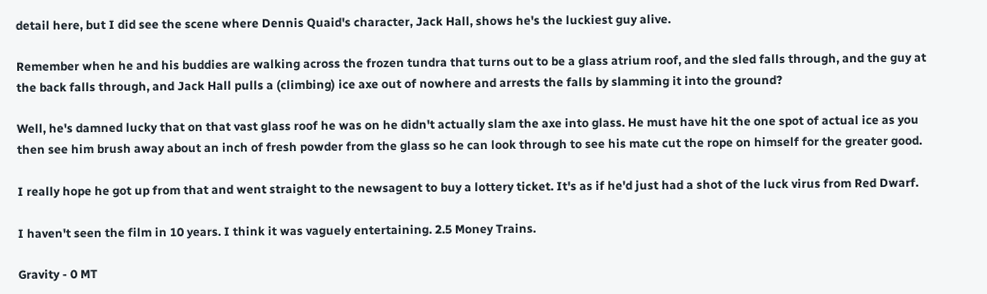detail here, but I did see the scene where Dennis Quaid's character, Jack Hall, shows he's the luckiest guy alive.

Remember when he and his buddies are walking across the frozen tundra that turns out to be a glass atrium roof, and the sled falls through, and the guy at the back falls through, and Jack Hall pulls a (climbing) ice axe out of nowhere and arrests the falls by slamming it into the ground?

Well, he's damned lucky that on that vast glass roof he was on he didn't actually slam the axe into glass. He must have hit the one spot of actual ice as you then see him brush away about an inch of fresh powder from the glass so he can look through to see his mate cut the rope on himself for the greater good.

I really hope he got up from that and went straight to the newsagent to buy a lottery ticket. It's as if he'd just had a shot of the luck virus from Red Dwarf.

I haven't seen the film in 10 years. I think it was vaguely entertaining. 2.5 Money Trains.

Gravity - 0 MT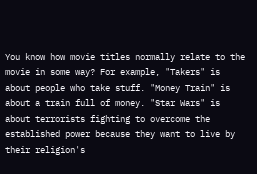You know how movie titles normally relate to the movie in some way? For example, "Takers" is about people who take stuff. "Money Train" is about a train full of money. "Star Wars" is about terrorists fighting to overcome the established power because they want to live by their religion's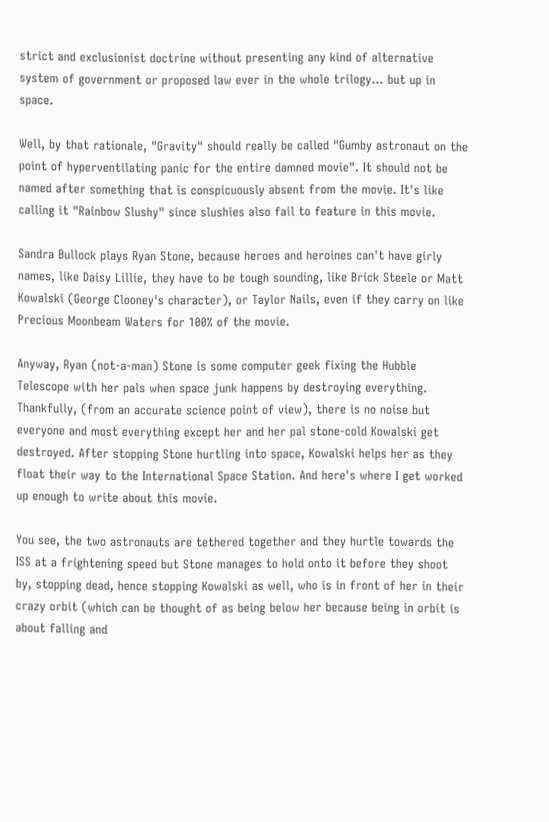strict and exclusionist doctrine without presenting any kind of alternative system of government or proposed law ever in the whole trilogy... but up in space.

Well, by that rationale, "Gravity" should really be called "Gumby astronaut on the point of hyperventilating panic for the entire damned movie". It should not be named after something that is conspicuously absent from the movie. It's like calling it "Rainbow Slushy" since slushies also fail to feature in this movie.

Sandra Bullock plays Ryan Stone, because heroes and heroines can't have girly names, like Daisy Lillie, they have to be tough sounding, like Brick Steele or Matt Kowalski (George Clooney's character), or Taylor Nails, even if they carry on like Precious Moonbeam Waters for 100% of the movie.

Anyway, Ryan (not-a-man) Stone is some computer geek fixing the Hubble Telescope with her pals when space junk happens by destroying everything. Thankfully, (from an accurate science point of view), there is no noise but everyone and most everything except her and her pal stone-cold Kowalski get destroyed. After stopping Stone hurtling into space, Kowalski helps her as they float their way to the International Space Station. And here's where I get worked up enough to write about this movie.

You see, the two astronauts are tethered together and they hurtle towards the ISS at a frightening speed but Stone manages to hold onto it before they shoot by, stopping dead, hence stopping Kowalski as well, who is in front of her in their crazy orbit (which can be thought of as being below her because being in orbit is about falling and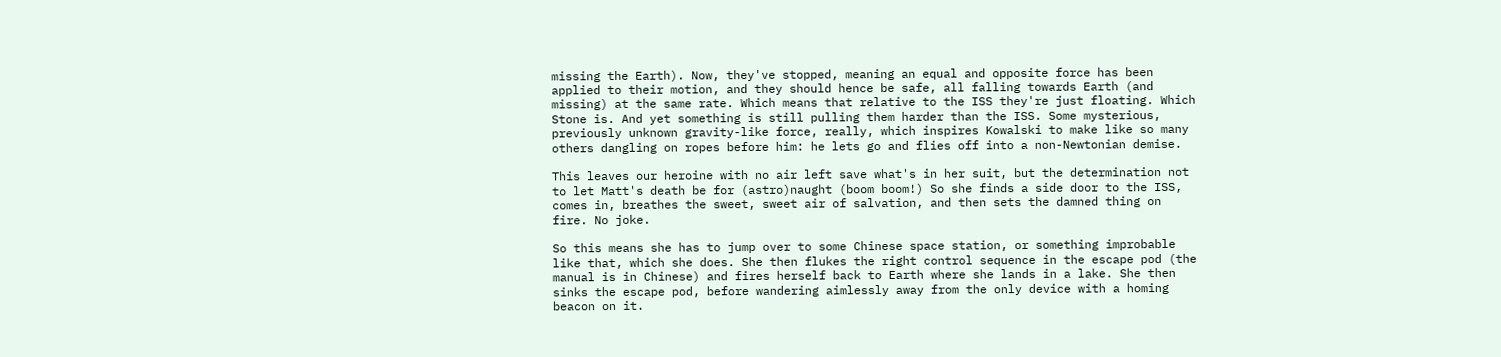missing the Earth). Now, they've stopped, meaning an equal and opposite force has been applied to their motion, and they should hence be safe, all falling towards Earth (and missing) at the same rate. Which means that relative to the ISS they're just floating. Which Stone is. And yet something is still pulling them harder than the ISS. Some mysterious, previously unknown gravity-like force, really, which inspires Kowalski to make like so many others dangling on ropes before him: he lets go and flies off into a non-Newtonian demise.

This leaves our heroine with no air left save what's in her suit, but the determination not to let Matt's death be for (astro)naught (boom boom!) So she finds a side door to the ISS, comes in, breathes the sweet, sweet air of salvation, and then sets the damned thing on fire. No joke.

So this means she has to jump over to some Chinese space station, or something improbable like that, which she does. She then flukes the right control sequence in the escape pod (the manual is in Chinese) and fires herself back to Earth where she lands in a lake. She then sinks the escape pod, before wandering aimlessly away from the only device with a homing beacon on it.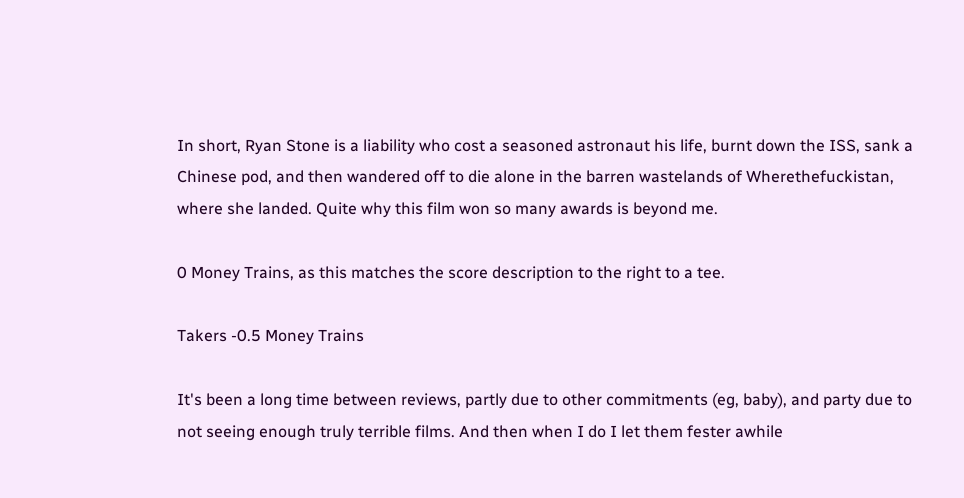In short, Ryan Stone is a liability who cost a seasoned astronaut his life, burnt down the ISS, sank a Chinese pod, and then wandered off to die alone in the barren wastelands of Wherethefuckistan, where she landed. Quite why this film won so many awards is beyond me.

0 Money Trains, as this matches the score description to the right to a tee.

Takers -0.5 Money Trains

It's been a long time between reviews, partly due to other commitments (eg, baby), and party due to not seeing enough truly terrible films. And then when I do I let them fester awhile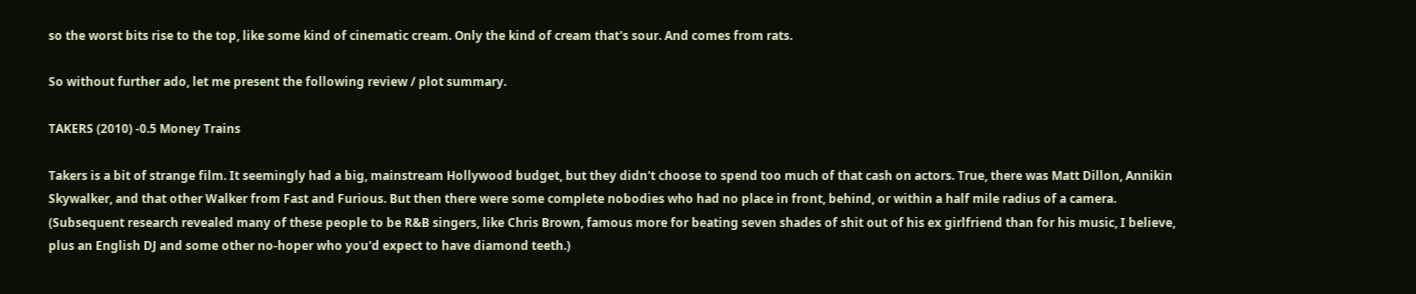so the worst bits rise to the top, like some kind of cinematic cream. Only the kind of cream that's sour. And comes from rats.

So without further ado, let me present the following review / plot summary.

TAKERS (2010) -0.5 Money Trains

Takers is a bit of strange film. It seemingly had a big, mainstream Hollywood budget, but they didn't choose to spend too much of that cash on actors. True, there was Matt Dillon, Annikin Skywalker, and that other Walker from Fast and Furious. But then there were some complete nobodies who had no place in front, behind, or within a half mile radius of a camera. (Subsequent research revealed many of these people to be R&B singers, like Chris Brown, famous more for beating seven shades of shit out of his ex girlfriend than for his music, I believe, plus an English DJ and some other no-hoper who you'd expect to have diamond teeth.)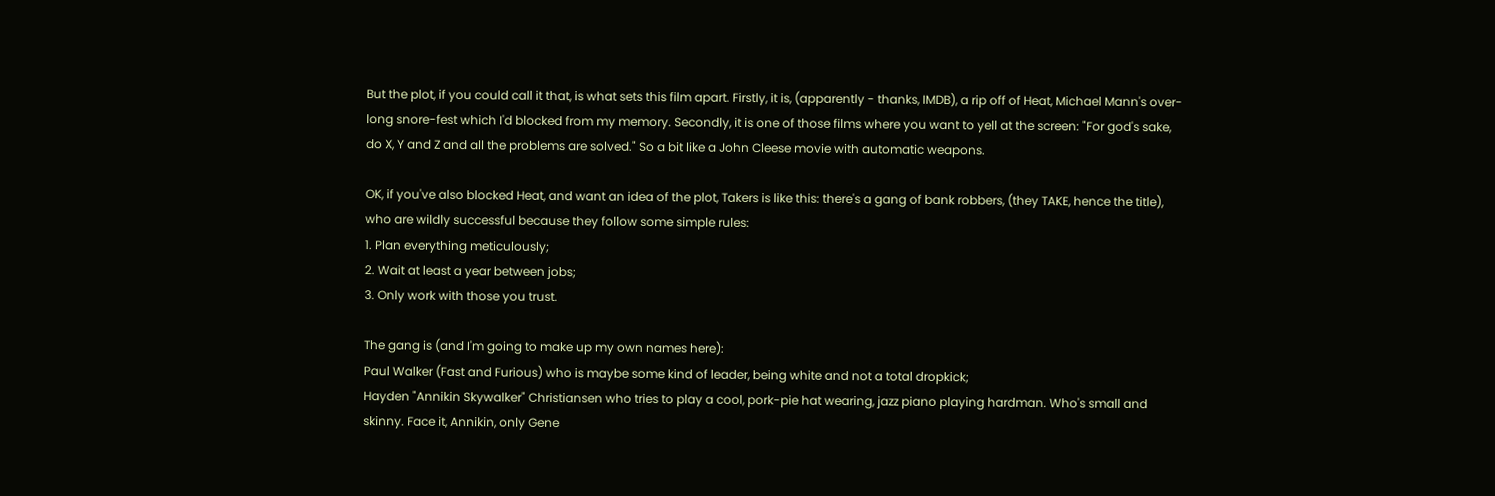But the plot, if you could call it that, is what sets this film apart. Firstly, it is, (apparently - thanks, IMDB), a rip off of Heat, Michael Mann's over-long snore-fest which I'd blocked from my memory. Secondly, it is one of those films where you want to yell at the screen: "For god's sake, do X, Y and Z and all the problems are solved." So a bit like a John Cleese movie with automatic weapons.

OK, if you've also blocked Heat, and want an idea of the plot, Takers is like this: there's a gang of bank robbers, (they TAKE, hence the title), who are wildly successful because they follow some simple rules:
1. Plan everything meticulously;
2. Wait at least a year between jobs;
3. Only work with those you trust.

The gang is (and I'm going to make up my own names here):
Paul Walker (Fast and Furious) who is maybe some kind of leader, being white and not a total dropkick;
Hayden "Annikin Skywalker" Christiansen who tries to play a cool, pork-pie hat wearing, jazz piano playing hardman. Who's small and skinny. Face it, Annikin, only Gene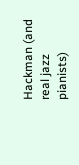Hackman (and real jazz pianists)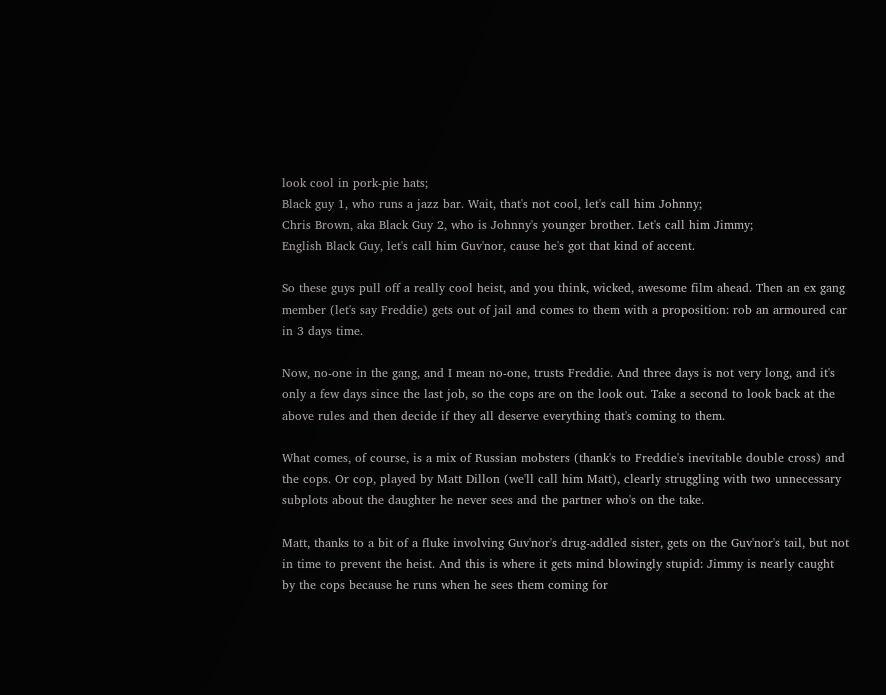look cool in pork-pie hats;
Black guy 1, who runs a jazz bar. Wait, that's not cool, let's call him Johnny;
Chris Brown, aka Black Guy 2, who is Johnny's younger brother. Let's call him Jimmy;
English Black Guy, let's call him Guv'nor, cause he's got that kind of accent.

So these guys pull off a really cool heist, and you think, wicked, awesome film ahead. Then an ex gang member (let's say Freddie) gets out of jail and comes to them with a proposition: rob an armoured car in 3 days time.

Now, no-one in the gang, and I mean no-one, trusts Freddie. And three days is not very long, and it's only a few days since the last job, so the cops are on the look out. Take a second to look back at the above rules and then decide if they all deserve everything that's coming to them.

What comes, of course, is a mix of Russian mobsters (thank's to Freddie's inevitable double cross) and the cops. Or cop, played by Matt Dillon (we'll call him Matt), clearly struggling with two unnecessary subplots about the daughter he never sees and the partner who's on the take.

Matt, thanks to a bit of a fluke involving Guv'nor's drug-addled sister, gets on the Guv'nor's tail, but not in time to prevent the heist. And this is where it gets mind blowingly stupid: Jimmy is nearly caught by the cops because he runs when he sees them coming for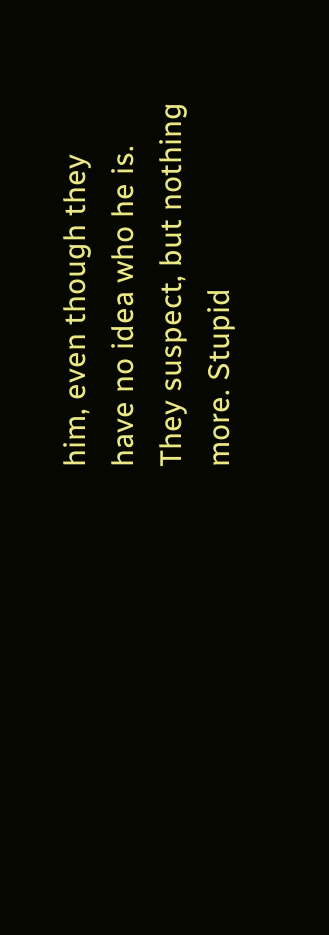him, even though they have no idea who he is. They suspect, but nothing more. Stupid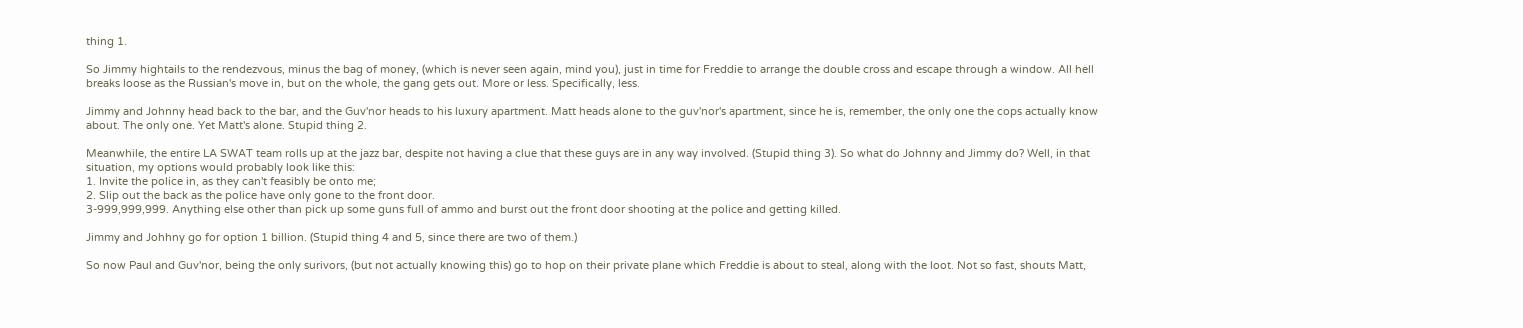thing 1.

So Jimmy hightails to the rendezvous, minus the bag of money, (which is never seen again, mind you), just in time for Freddie to arrange the double cross and escape through a window. All hell breaks loose as the Russian's move in, but on the whole, the gang gets out. More or less. Specifically, less.

Jimmy and Johnny head back to the bar, and the Guv'nor heads to his luxury apartment. Matt heads alone to the guv'nor's apartment, since he is, remember, the only one the cops actually know about. The only one. Yet Matt's alone. Stupid thing 2.

Meanwhile, the entire LA SWAT team rolls up at the jazz bar, despite not having a clue that these guys are in any way involved. (Stupid thing 3). So what do Johnny and Jimmy do? Well, in that situation, my options would probably look like this:
1. Invite the police in, as they can't feasibly be onto me;
2. Slip out the back as the police have only gone to the front door.
3-999,999,999. Anything else other than pick up some guns full of ammo and burst out the front door shooting at the police and getting killed.

Jimmy and Johhny go for option 1 billion. (Stupid thing 4 and 5, since there are two of them.)

So now Paul and Guv'nor, being the only surivors, (but not actually knowing this) go to hop on their private plane which Freddie is about to steal, along with the loot. Not so fast, shouts Matt,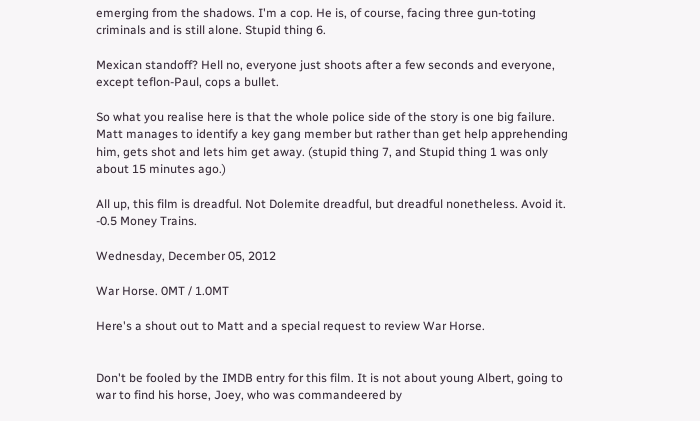emerging from the shadows. I'm a cop. He is, of course, facing three gun-toting criminals and is still alone. Stupid thing 6.

Mexican standoff? Hell no, everyone just shoots after a few seconds and everyone, except teflon-Paul, cops a bullet.

So what you realise here is that the whole police side of the story is one big failure. Matt manages to identify a key gang member but rather than get help apprehending him, gets shot and lets him get away. (stupid thing 7, and Stupid thing 1 was only about 15 minutes ago.)

All up, this film is dreadful. Not Dolemite dreadful, but dreadful nonetheless. Avoid it. -0.5 Money Trains.

Wednesday, December 05, 2012

War Horse. 0MT / 1.0MT

Here's a shout out to Matt and a special request to review War Horse.


Don't be fooled by the IMDB entry for this film. It is not about young Albert, going to war to find his horse, Joey, who was commandeered by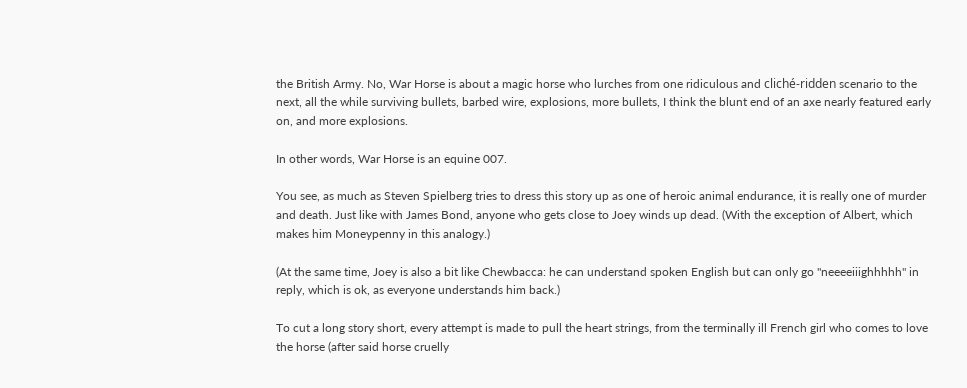the British Army. No, War Horse is about a magic horse who lurches from one ridiculous and cliché-ridden scenario to the next, all the while surviving bullets, barbed wire, explosions, more bullets, I think the blunt end of an axe nearly featured early on, and more explosions.

In other words, War Horse is an equine 007.

You see, as much as Steven Spielberg tries to dress this story up as one of heroic animal endurance, it is really one of murder and death. Just like with James Bond, anyone who gets close to Joey winds up dead. (With the exception of Albert, which makes him Moneypenny in this analogy.)

(At the same time, Joey is also a bit like Chewbacca: he can understand spoken English but can only go "neeeeiiighhhhh" in reply, which is ok, as everyone understands him back.)

To cut a long story short, every attempt is made to pull the heart strings, from the terminally ill French girl who comes to love the horse (after said horse cruelly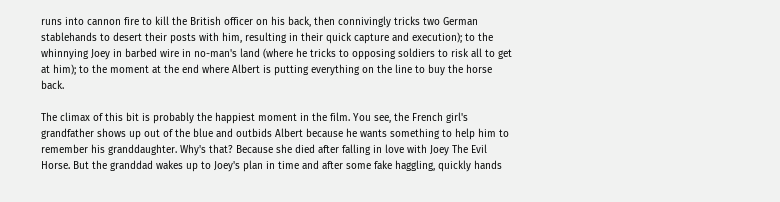runs into cannon fire to kill the British officer on his back, then connivingly tricks two German stablehands to desert their posts with him, resulting in their quick capture and execution); to the whinnying Joey in barbed wire in no-man's land (where he tricks to opposing soldiers to risk all to get at him); to the moment at the end where Albert is putting everything on the line to buy the horse back.

The climax of this bit is probably the happiest moment in the film. You see, the French girl's grandfather shows up out of the blue and outbids Albert because he wants something to help him to remember his granddaughter. Why's that? Because she died after falling in love with Joey The Evil Horse. But the granddad wakes up to Joey's plan in time and after some fake haggling, quickly hands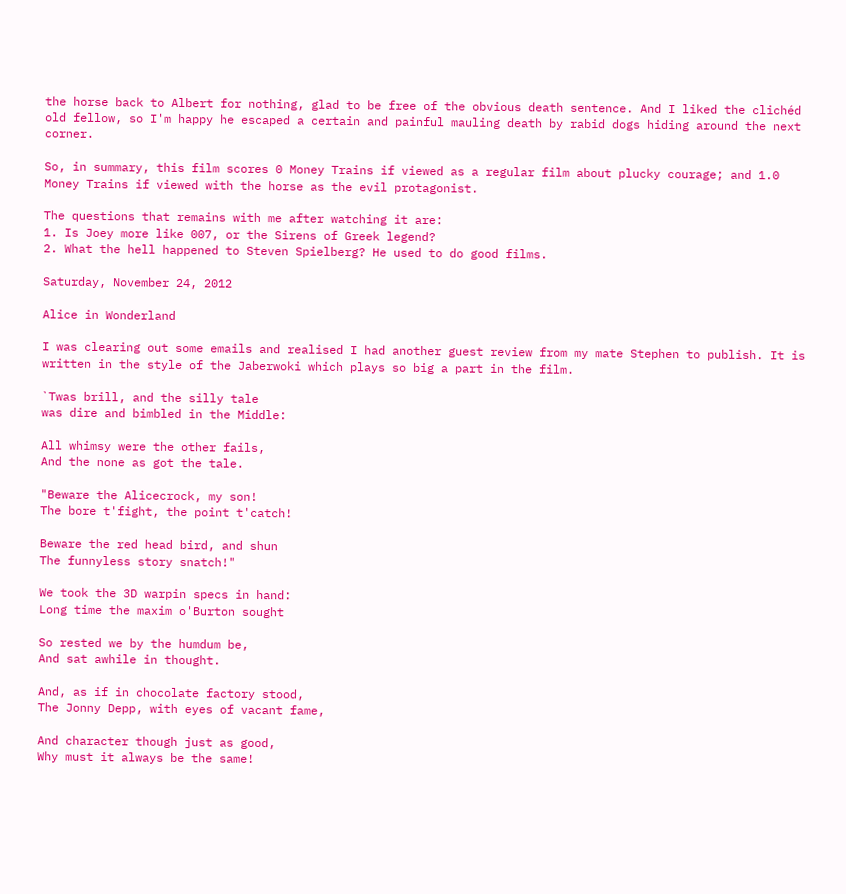the horse back to Albert for nothing, glad to be free of the obvious death sentence. And I liked the clichéd old fellow, so I'm happy he escaped a certain and painful mauling death by rabid dogs hiding around the next corner.

So, in summary, this film scores 0 Money Trains if viewed as a regular film about plucky courage; and 1.0 Money Trains if viewed with the horse as the evil protagonist.

The questions that remains with me after watching it are:
1. Is Joey more like 007, or the Sirens of Greek legend?
2. What the hell happened to Steven Spielberg? He used to do good films.

Saturday, November 24, 2012

Alice in Wonderland

I was clearing out some emails and realised I had another guest review from my mate Stephen to publish. It is written in the style of the Jaberwoki which plays so big a part in the film.

`Twas brill, and the silly tale
was dire and bimbled in the Middle:

All whimsy were the other fails,
And the none as got the tale.

"Beware the Alicecrock, my son!
The bore t'fight, the point t'catch!

Beware the red head bird, and shun
The funnyless story snatch!"

We took the 3D warpin specs in hand:
Long time the maxim o'Burton sought

So rested we by the humdum be,
And sat awhile in thought.

And, as if in chocolate factory stood,
The Jonny Depp, with eyes of vacant fame,

And character though just as good,
Why must it always be the same!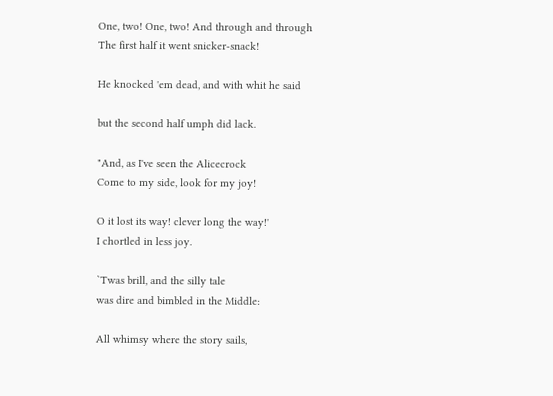One, two! One, two! And through and through
The first half it went snicker-snack!

He knocked 'em dead, and with whit he said

but the second half umph did lack.

"And, as I've seen the Alicecrock
Come to my side, look for my joy!

O it lost its way! clever long the way!'
I chortled in less joy.

`Twas brill, and the silly tale
was dire and bimbled in the Middle:

All whimsy where the story sails,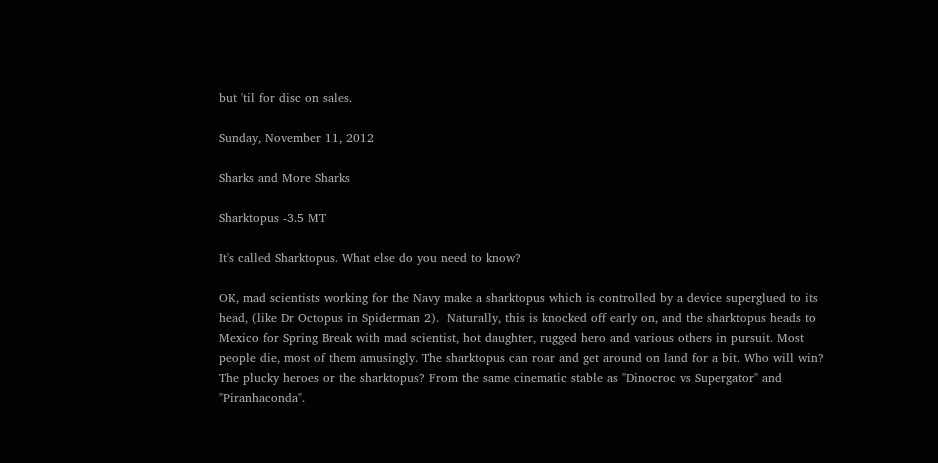but 'til for disc on sales.

Sunday, November 11, 2012

Sharks and More Sharks

Sharktopus -3.5 MT

It's called Sharktopus. What else do you need to know?

OK, mad scientists working for the Navy make a sharktopus which is controlled by a device superglued to its head, (like Dr Octopus in Spiderman 2).  Naturally, this is knocked off early on, and the sharktopus heads to Mexico for Spring Break with mad scientist, hot daughter, rugged hero and various others in pursuit. Most people die, most of them amusingly. The sharktopus can roar and get around on land for a bit. Who will win? The plucky heroes or the sharktopus? From the same cinematic stable as "Dinocroc vs Supergator" and "Piranhaconda".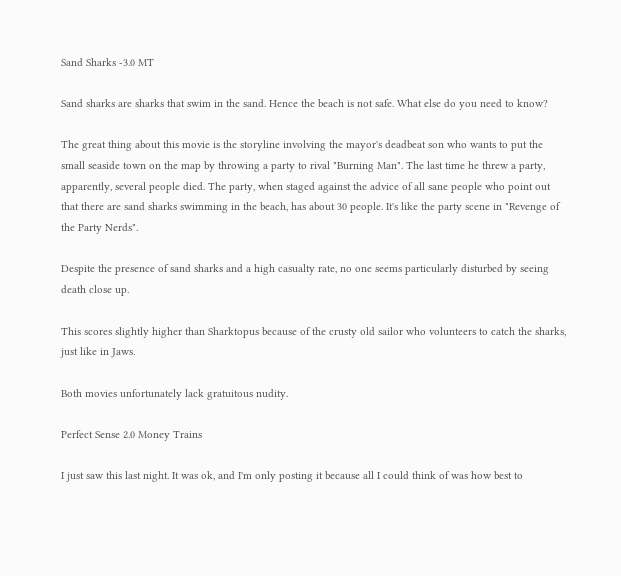Sand Sharks -3.0 MT

Sand sharks are sharks that swim in the sand. Hence the beach is not safe. What else do you need to know?

The great thing about this movie is the storyline involving the mayor's deadbeat son who wants to put the small seaside town on the map by throwing a party to rival "Burning Man". The last time he threw a party, apparently, several people died. The party, when staged against the advice of all sane people who point out that there are sand sharks swimming in the beach, has about 30 people. It's like the party scene in "Revenge of the Party Nerds".

Despite the presence of sand sharks and a high casualty rate, no one seems particularly disturbed by seeing death close up.

This scores slightly higher than Sharktopus because of the crusty old sailor who volunteers to catch the sharks, just like in Jaws.

Both movies unfortunately lack gratuitous nudity.

Perfect Sense 2.0 Money Trains

I just saw this last night. It was ok, and I'm only posting it because all I could think of was how best to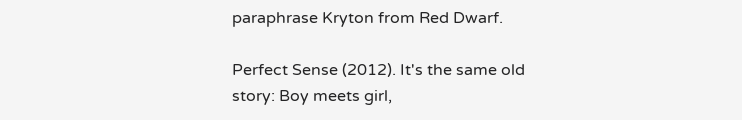paraphrase Kryton from Red Dwarf.

Perfect Sense (2012). It's the same old story: Boy meets girl,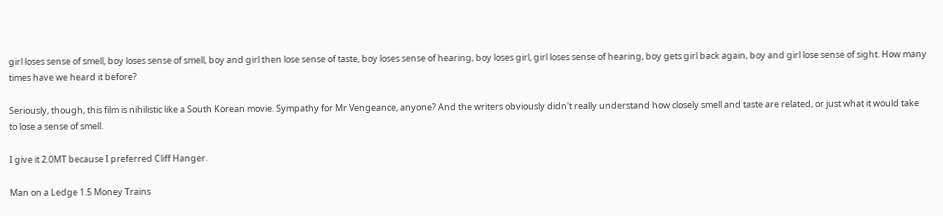girl loses sense of smell, boy loses sense of smell, boy and girl then lose sense of taste, boy loses sense of hearing, boy loses girl, girl loses sense of hearing, boy gets girl back again, boy and girl lose sense of sight. How many times have we heard it before?

Seriously, though, this film is nihilistic like a South Korean movie. Sympathy for Mr Vengeance, anyone? And the writers obviously didn't really understand how closely smell and taste are related, or just what it would take to lose a sense of smell.

I give it 2.0MT because I preferred Cliff Hanger.

Man on a Ledge 1.5 Money Trains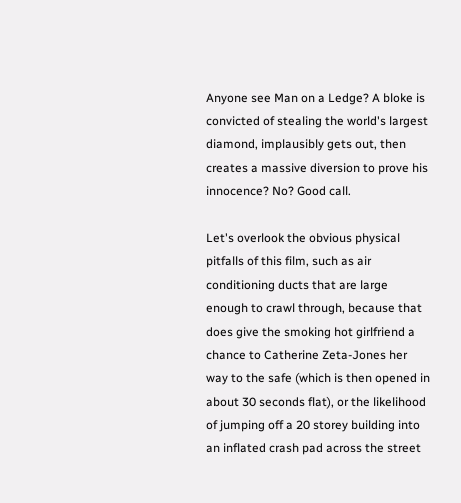Anyone see Man on a Ledge? A bloke is convicted of stealing the world's largest diamond, implausibly gets out, then creates a massive diversion to prove his innocence? No? Good call.

Let's overlook the obvious physical pitfalls of this film, such as air conditioning ducts that are large enough to crawl through, because that does give the smoking hot girlfriend a chance to Catherine Zeta-Jones her way to the safe (which is then opened in about 30 seconds flat), or the likelihood of jumping off a 20 storey building into an inflated crash pad across the street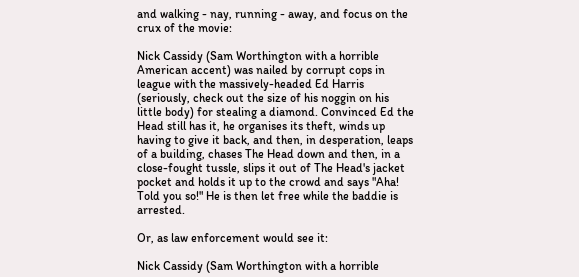and walking - nay, running - away, and focus on the crux of the movie:

Nick Cassidy (Sam Worthington with a horrible American accent) was nailed by corrupt cops in league with the massively-headed Ed Harris (seriously, check out the size of his noggin on his little body) for stealing a diamond. Convinced Ed the Head still has it, he organises its theft, winds up having to give it back, and then, in desperation, leaps of a building, chases The Head down and then, in a close-fought tussle, slips it out of The Head's jacket pocket and holds it up to the crowd and says "Aha! Told you so!" He is then let free while the baddie is arrested.

Or, as law enforcement would see it:

Nick Cassidy (Sam Worthington with a horrible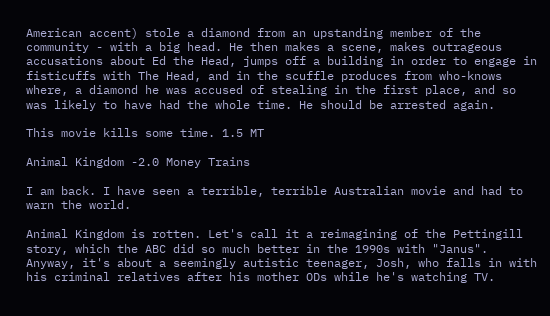American accent) stole a diamond from an upstanding member of the community - with a big head. He then makes a scene, makes outrageous accusations about Ed the Head, jumps off a building in order to engage in fisticuffs with The Head, and in the scuffle produces from who-knows where, a diamond he was accused of stealing in the first place, and so was likely to have had the whole time. He should be arrested again.

This movie kills some time. 1.5 MT

Animal Kingdom -2.0 Money Trains

I am back. I have seen a terrible, terrible Australian movie and had to warn the world.

Animal Kingdom is rotten. Let's call it a reimagining of the Pettingill story, which the ABC did so much better in the 1990s with "Janus". Anyway, it's about a seemingly autistic teenager, Josh, who falls in with his criminal relatives after his mother ODs while he's watching TV.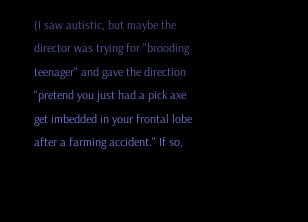(I saw autistic, but maybe the director was trying for "brooding teenager" and gave the direction "pretend you just had a pick axe get imbedded in your frontal lobe after a farming accident." If so,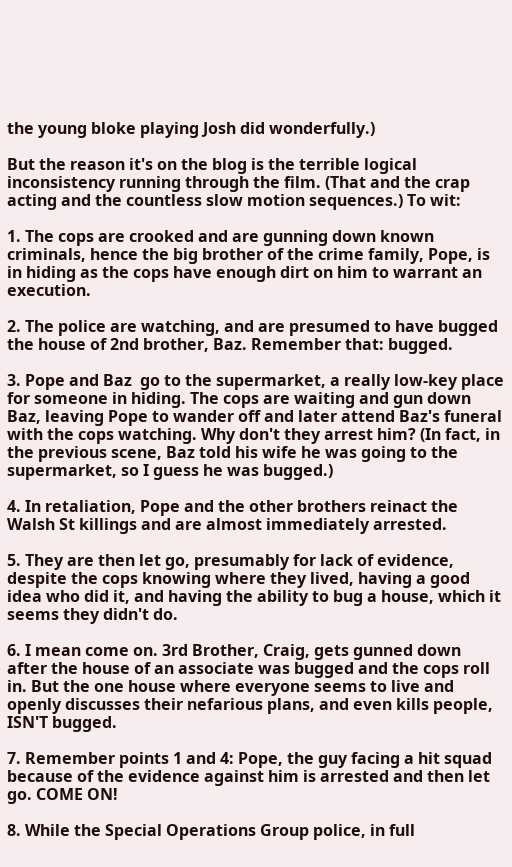the young bloke playing Josh did wonderfully.)

But the reason it's on the blog is the terrible logical inconsistency running through the film. (That and the crap acting and the countless slow motion sequences.) To wit:

1. The cops are crooked and are gunning down known criminals, hence the big brother of the crime family, Pope, is in hiding as the cops have enough dirt on him to warrant an execution.

2. The police are watching, and are presumed to have bugged the house of 2nd brother, Baz. Remember that: bugged.

3. Pope and Baz  go to the supermarket, a really low-key place for someone in hiding. The cops are waiting and gun down Baz, leaving Pope to wander off and later attend Baz's funeral with the cops watching. Why don't they arrest him? (In fact, in the previous scene, Baz told his wife he was going to the supermarket, so I guess he was bugged.)

4. In retaliation, Pope and the other brothers reinact the Walsh St killings and are almost immediately arrested.

5. They are then let go, presumably for lack of evidence, despite the cops knowing where they lived, having a good idea who did it, and having the ability to bug a house, which it seems they didn't do.

6. I mean come on. 3rd Brother, Craig, gets gunned down after the house of an associate was bugged and the cops roll in. But the one house where everyone seems to live and openly discusses their nefarious plans, and even kills people, ISN'T bugged.

7. Remember points 1 and 4: Pope, the guy facing a hit squad because of the evidence against him is arrested and then let go. COME ON!

8. While the Special Operations Group police, in full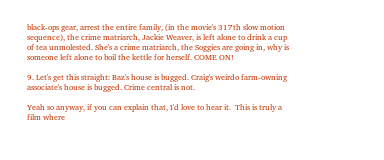black-ops gear, arrest the entire family, (in the movie's 317th slow motion sequence), the crime matriarch, Jackie Weaver, is left alone to drink a cup of tea unmolested. She's a crime matriarch, the Soggies are going in, why is someone left alone to boil the kettle for herself. COME ON!

9. Let's get this straight: Baz's house is bugged. Craig's weirdo farm-owning associate's house is bugged. Crime central is not.

Yeah so anyway, if you can explain that, I'd love to hear it.  This is truly a film where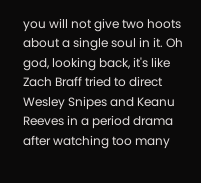you will not give two hoots about a single soul in it. Oh god, looking back, it's like Zach Braff tried to direct Wesley Snipes and Keanu Reeves in a period drama after watching too many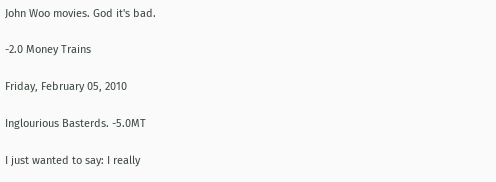John Woo movies. God it's bad.

-2.0 Money Trains

Friday, February 05, 2010

Inglourious Basterds. -5.0MT

I just wanted to say: I really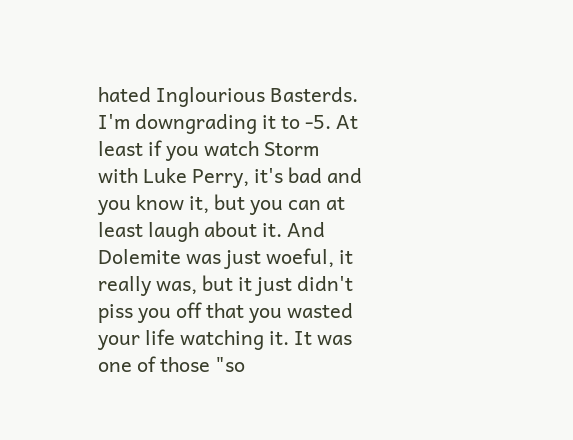hated Inglourious Basterds. I'm downgrading it to -5. At least if you watch Storm with Luke Perry, it's bad and you know it, but you can at least laugh about it. And Dolemite was just woeful, it really was, but it just didn't piss you off that you wasted your life watching it. It was one of those "so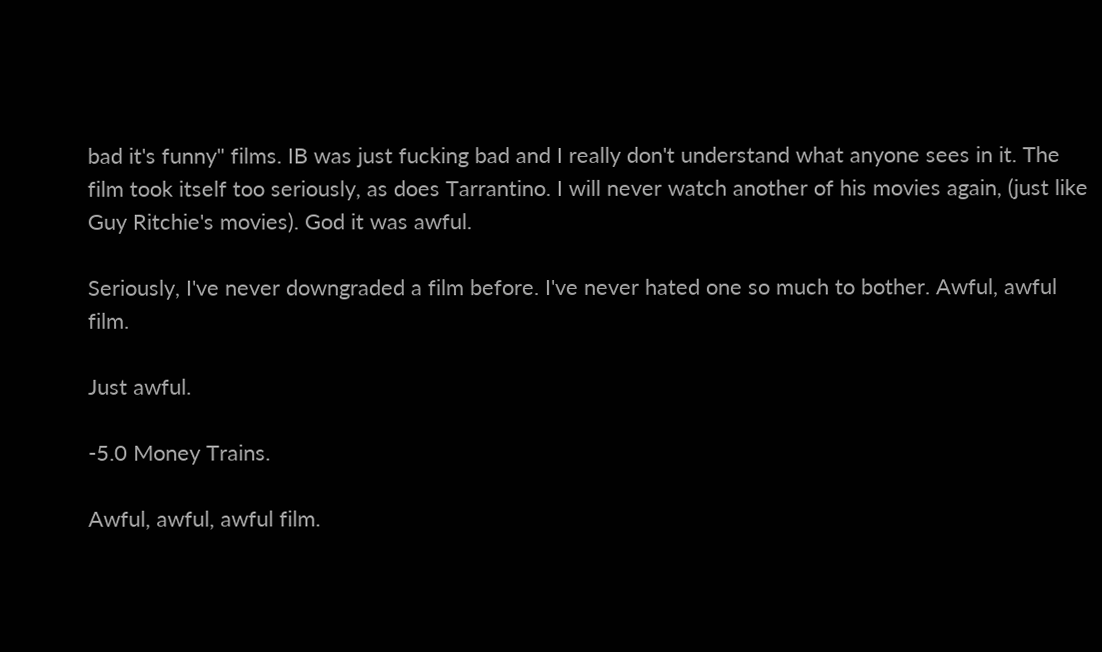bad it's funny" films. IB was just fucking bad and I really don't understand what anyone sees in it. The film took itself too seriously, as does Tarrantino. I will never watch another of his movies again, (just like Guy Ritchie's movies). God it was awful.

Seriously, I've never downgraded a film before. I've never hated one so much to bother. Awful, awful film.

Just awful.

-5.0 Money Trains.

Awful, awful, awful film.